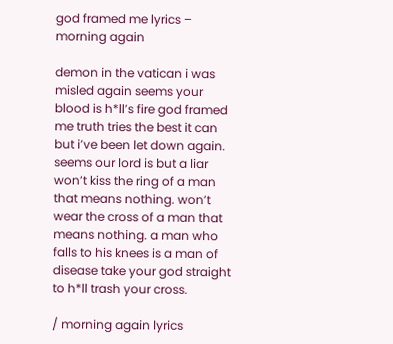god framed me lyrics – morning again

demon in the vatican i was misled again seems your blood is h*ll’s fire god framed me truth tries the best it can but i’ve been let down again. seems our lord is but a liar won’t kiss the ring of a man that means nothing. won’t wear the cross of a man that means nothing. a man who falls to his knees is a man of disease take your god straight to h*ll trash your cross.

/ morning again lyrics